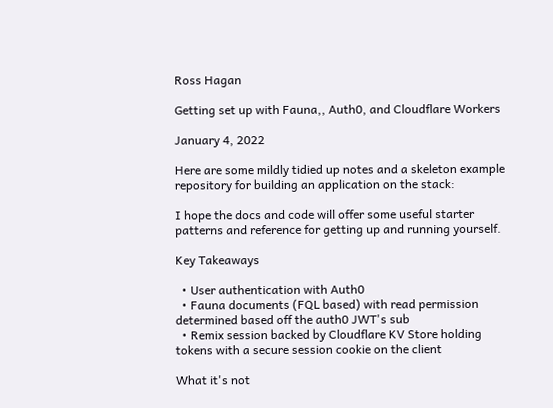Ross Hagan

Getting set up with Fauna,, Auth0, and Cloudflare Workers

January 4, 2022

Here are some mildly tidied up notes and a skeleton example repository for building an application on the stack:

I hope the docs and code will offer some useful starter patterns and reference for getting up and running yourself.

Key Takeaways

  • User authentication with Auth0
  • Fauna documents (FQL based) with read permission determined based off the auth0 JWT's sub
  • Remix session backed by Cloudflare KV Store holding tokens with a secure session cookie on the client

What it's not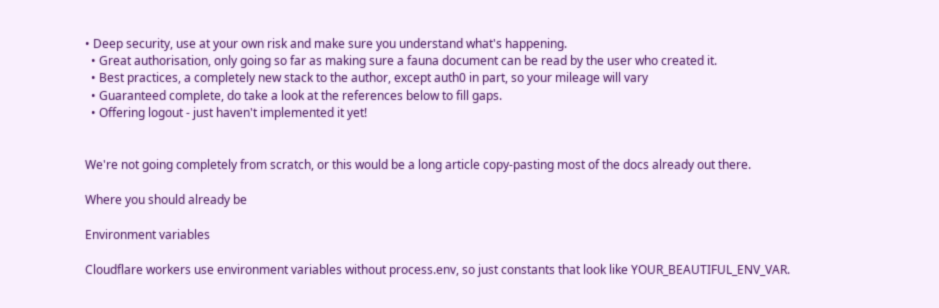• Deep security, use at your own risk and make sure you understand what's happening.
  • Great authorisation, only going so far as making sure a fauna document can be read by the user who created it.
  • Best practices, a completely new stack to the author, except auth0 in part, so your mileage will vary
  • Guaranteed complete, do take a look at the references below to fill gaps.
  • Offering logout - just haven't implemented it yet!


We're not going completely from scratch, or this would be a long article copy-pasting most of the docs already out there.

Where you should already be

Environment variables

Cloudflare workers use environment variables without process.env, so just constants that look like YOUR_BEAUTIFUL_ENV_VAR.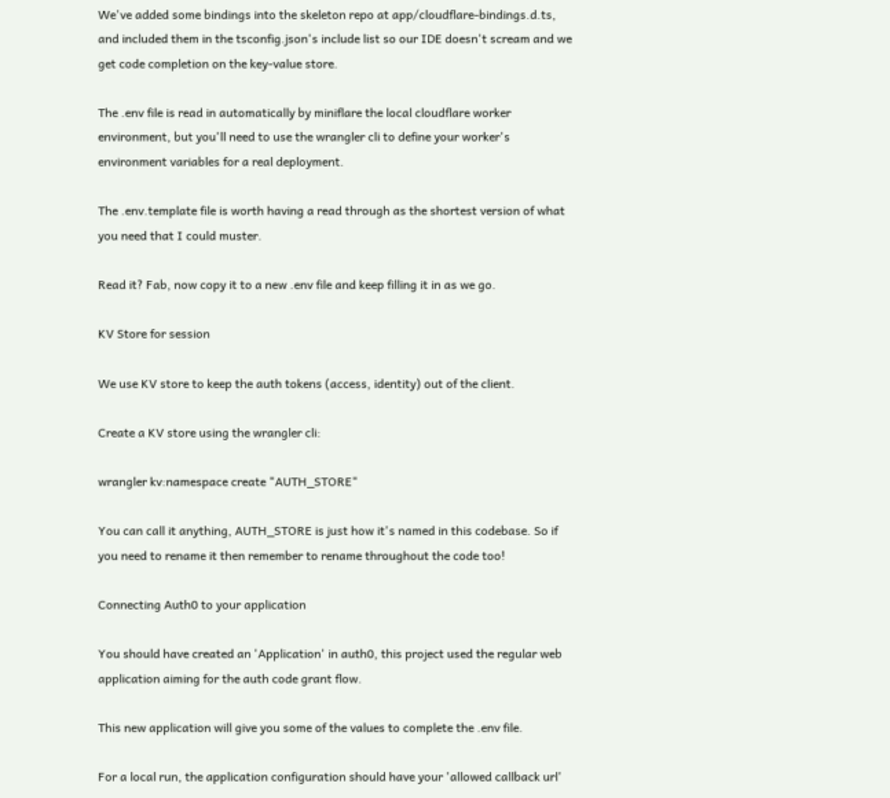We've added some bindings into the skeleton repo at app/cloudflare-bindings.d.ts, and included them in the tsconfig.json's include list so our IDE doesn't scream and we get code completion on the key-value store.

The .env file is read in automatically by miniflare the local cloudflare worker environment, but you'll need to use the wrangler cli to define your worker's environment variables for a real deployment.

The .env.template file is worth having a read through as the shortest version of what you need that I could muster.

Read it? Fab, now copy it to a new .env file and keep filling it in as we go.

KV Store for session

We use KV store to keep the auth tokens (access, identity) out of the client.

Create a KV store using the wrangler cli:

wrangler kv:namespace create "AUTH_STORE"

You can call it anything, AUTH_STORE is just how it's named in this codebase. So if you need to rename it then remember to rename throughout the code too!

Connecting Auth0 to your application

You should have created an 'Application' in auth0, this project used the regular web application aiming for the auth code grant flow.

This new application will give you some of the values to complete the .env file.

For a local run, the application configuration should have your 'allowed callback url'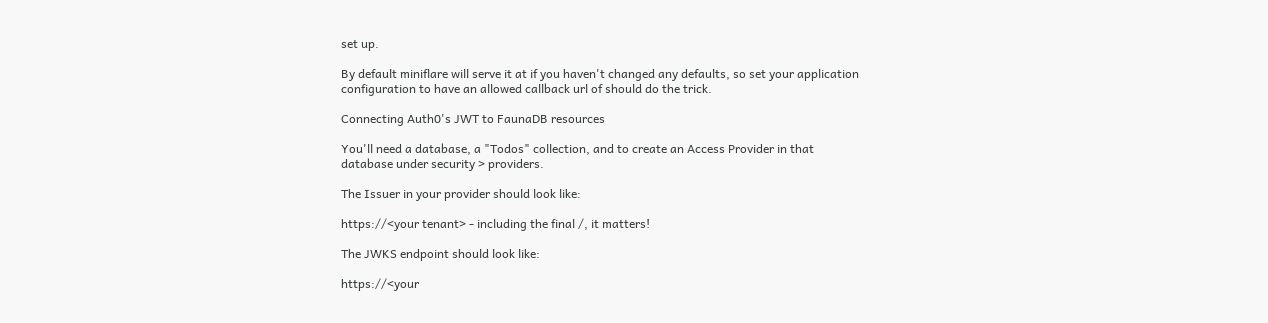set up.

By default miniflare will serve it at if you haven't changed any defaults, so set your application configuration to have an allowed callback url of should do the trick.

Connecting Auth0's JWT to FaunaDB resources

You'll need a database, a "Todos" collection, and to create an Access Provider in that database under security > providers.

The Issuer in your provider should look like:

https://<your tenant> - including the final /, it matters!

The JWKS endpoint should look like:

https://<your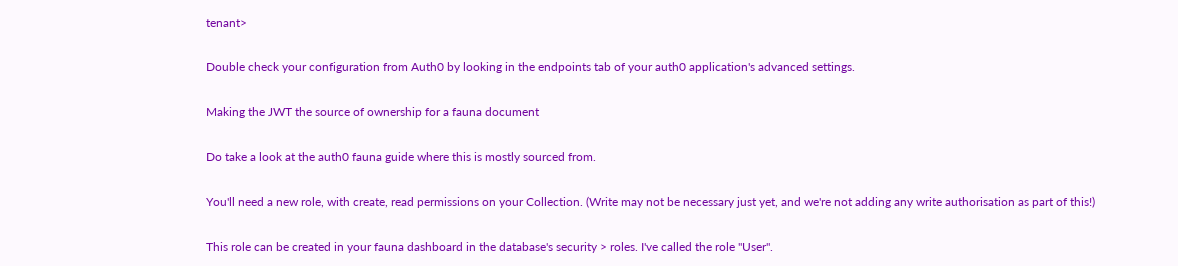tenant>

Double check your configuration from Auth0 by looking in the endpoints tab of your auth0 application's advanced settings.

Making the JWT the source of ownership for a fauna document

Do take a look at the auth0 fauna guide where this is mostly sourced from.

You'll need a new role, with create, read permissions on your Collection. (Write may not be necessary just yet, and we're not adding any write authorisation as part of this!)

This role can be created in your fauna dashboard in the database's security > roles. I've called the role "User".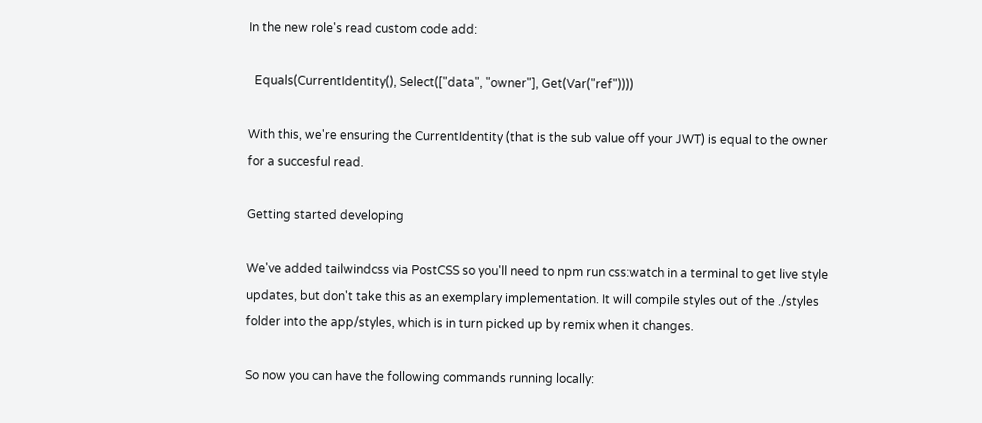In the new role's read custom code add:

  Equals(CurrentIdentity(), Select(["data", "owner"], Get(Var("ref"))))

With this, we're ensuring the CurrentIdentity (that is the sub value off your JWT) is equal to the owner for a succesful read.

Getting started developing

We've added tailwindcss via PostCSS so you'll need to npm run css:watch in a terminal to get live style updates, but don't take this as an exemplary implementation. It will compile styles out of the ./styles folder into the app/styles, which is in turn picked up by remix when it changes.

So now you can have the following commands running locally: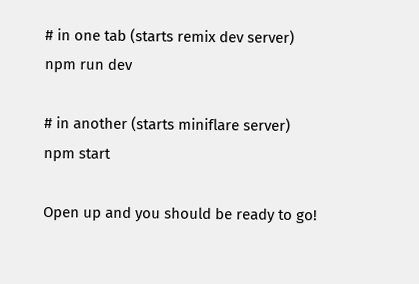# in one tab (starts remix dev server)
npm run dev

# in another (starts miniflare server)
npm start

Open up and you should be ready to go!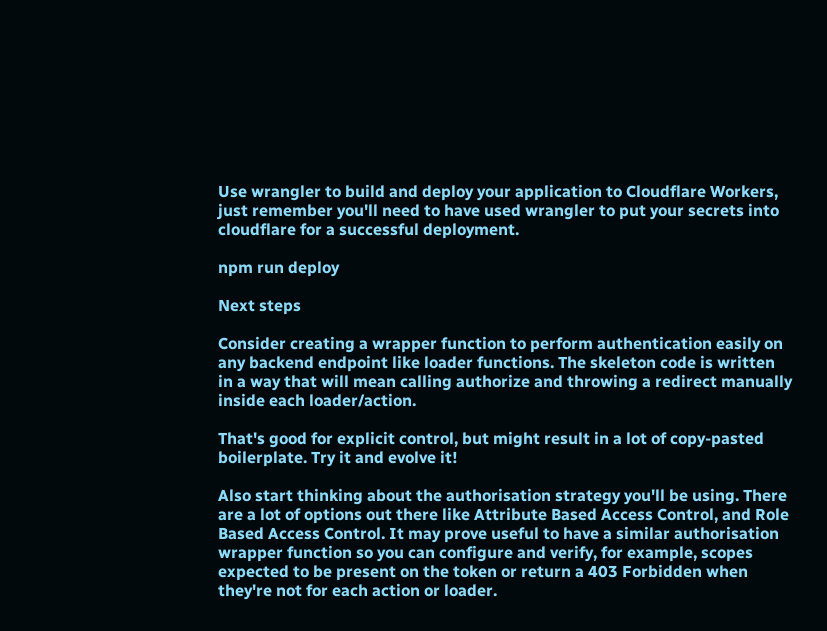Use wrangler to build and deploy your application to Cloudflare Workers, just remember you'll need to have used wrangler to put your secrets into cloudflare for a successful deployment.

npm run deploy

Next steps

Consider creating a wrapper function to perform authentication easily on any backend endpoint like loader functions. The skeleton code is written in a way that will mean calling authorize and throwing a redirect manually inside each loader/action.

That's good for explicit control, but might result in a lot of copy-pasted boilerplate. Try it and evolve it!

Also start thinking about the authorisation strategy you'll be using. There are a lot of options out there like Attribute Based Access Control, and Role Based Access Control. It may prove useful to have a similar authorisation wrapper function so you can configure and verify, for example, scopes expected to be present on the token or return a 403 Forbidden when they're not for each action or loader.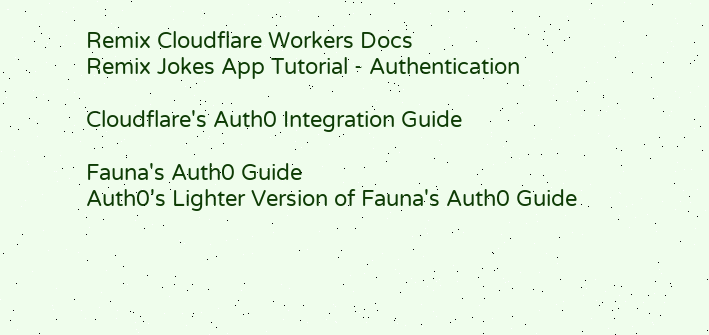Remix Cloudflare Workers Docs
Remix Jokes App Tutorial - Authentication

Cloudflare's Auth0 Integration Guide

Fauna's Auth0 Guide
Auth0's Lighter Version of Fauna's Auth0 Guide